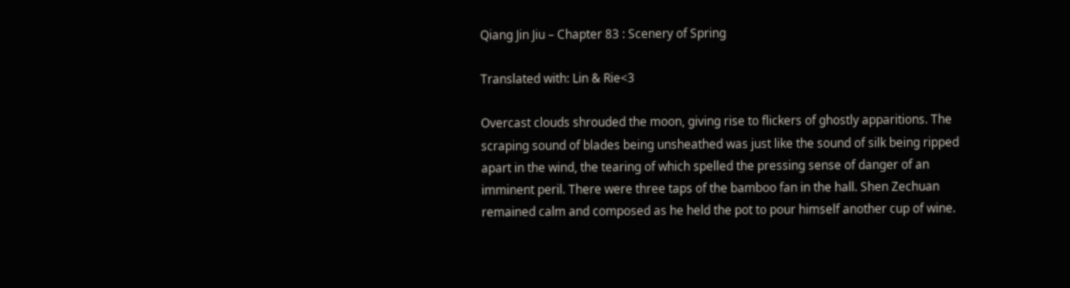Qiang Jin Jiu – Chapter 83 : Scenery of Spring

Translated with: Lin & Rie<3

Overcast clouds shrouded the moon, giving rise to flickers of ghostly apparitions. The scraping sound of blades being unsheathed was just like the sound of silk being ripped apart in the wind, the tearing of which spelled the pressing sense of danger of an imminent peril. There were three taps of the bamboo fan in the hall. Shen Zechuan remained calm and composed as he held the pot to pour himself another cup of wine.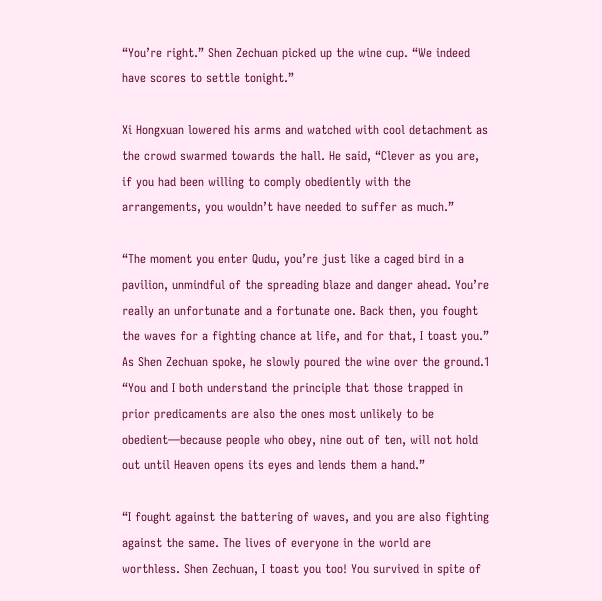“You’re right.” Shen Zechuan picked up the wine cup. “We indeed have scores to settle tonight.”

Xi Hongxuan lowered his arms and watched with cool detachment as the crowd swarmed towards the hall. He said, “Clever as you are, if you had been willing to comply obediently with the arrangements, you wouldn’t have needed to suffer as much.”

“The moment you enter Qudu, you’re just like a caged bird in a pavilion, unmindful of the spreading blaze and danger ahead. You’re really an unfortunate and a fortunate one. Back then, you fought the waves for a fighting chance at life, and for that, I toast you.” As Shen Zechuan spoke, he slowly poured the wine over the ground.1 “You and I both understand the principle that those trapped in prior predicaments are also the ones most unlikely to be obedient—because people who obey, nine out of ten, will not hold out until Heaven opens its eyes and lends them a hand.”

“I fought against the battering of waves, and you are also fighting against the same. The lives of everyone in the world are worthless. Shen Zechuan, I toast you too! You survived in spite of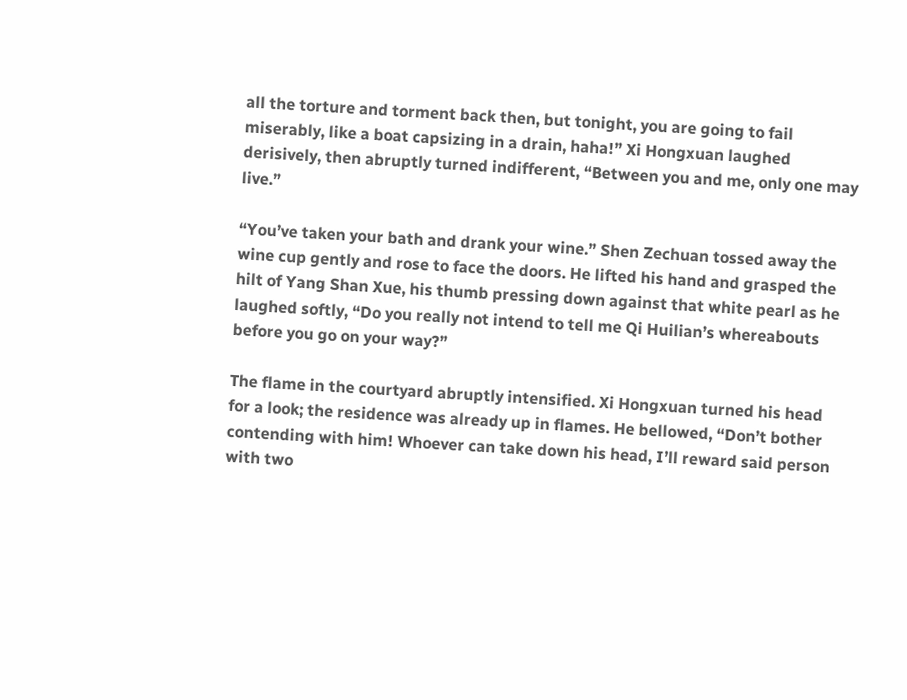all the torture and torment back then, but tonight, you are going to fail miserably, like a boat capsizing in a drain, haha!” Xi Hongxuan laughed derisively, then abruptly turned indifferent, “Between you and me, only one may live.”

“You’ve taken your bath and drank your wine.” Shen Zechuan tossed away the wine cup gently and rose to face the doors. He lifted his hand and grasped the hilt of Yang Shan Xue, his thumb pressing down against that white pearl as he laughed softly, “Do you really not intend to tell me Qi Huilian’s whereabouts before you go on your way?”

The flame in the courtyard abruptly intensified. Xi Hongxuan turned his head for a look; the residence was already up in flames. He bellowed, “Don’t bother contending with him! Whoever can take down his head, I’ll reward said person with two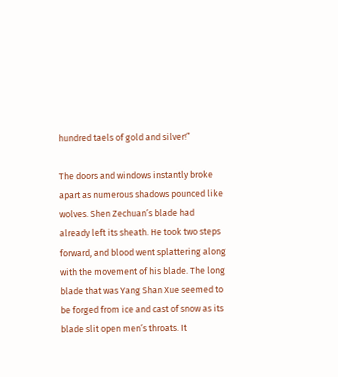hundred taels of gold and silver!”

The doors and windows instantly broke apart as numerous shadows pounced like wolves. Shen Zechuan’s blade had already left its sheath. He took two steps forward, and blood went splattering along with the movement of his blade. The long blade that was Yang Shan Xue seemed to be forged from ice and cast of snow as its blade slit open men’s throats. It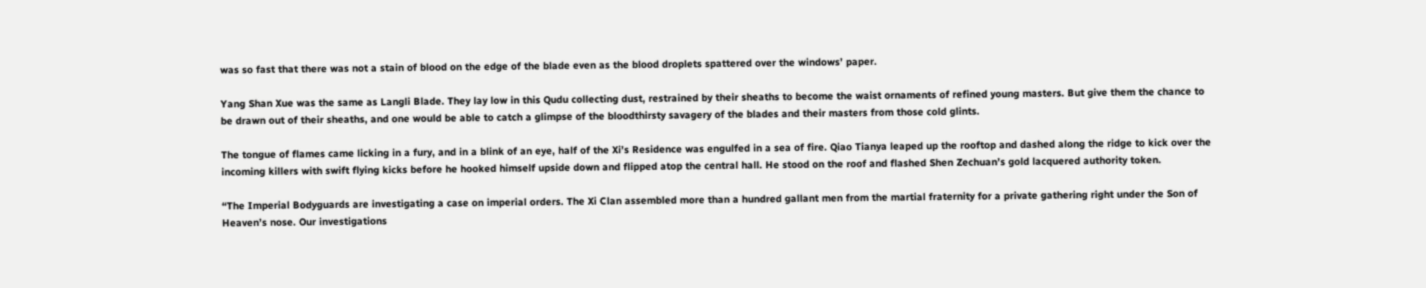was so fast that there was not a stain of blood on the edge of the blade even as the blood droplets spattered over the windows’ paper.

Yang Shan Xue was the same as Langli Blade. They lay low in this Qudu collecting dust, restrained by their sheaths to become the waist ornaments of refined young masters. But give them the chance to be drawn out of their sheaths, and one would be able to catch a glimpse of the bloodthirsty savagery of the blades and their masters from those cold glints.

The tongue of flames came licking in a fury, and in a blink of an eye, half of the Xi’s Residence was engulfed in a sea of fire. Qiao Tianya leaped up the rooftop and dashed along the ridge to kick over the incoming killers with swift flying kicks before he hooked himself upside down and flipped atop the central hall. He stood on the roof and flashed Shen Zechuan’s gold lacquered authority token.

“The Imperial Bodyguards are investigating a case on imperial orders. The Xi Clan assembled more than a hundred gallant men from the martial fraternity for a private gathering right under the Son of Heaven’s nose. Our investigations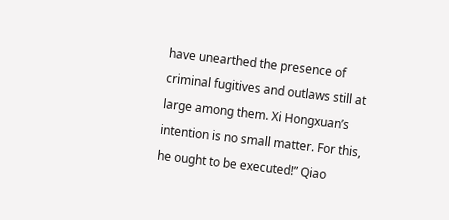have unearthed the presence of criminal fugitives and outlaws still at large among them. Xi Hongxuan’s intention is no small matter. For this, he ought to be executed!” Qiao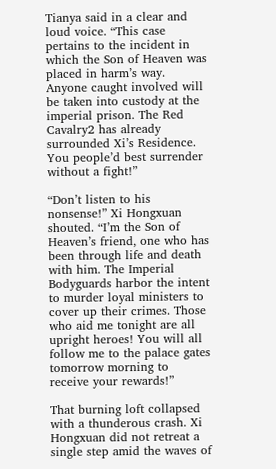Tianya said in a clear and loud voice. “This case pertains to the incident in which the Son of Heaven was placed in harm’s way. Anyone caught involved will be taken into custody at the imperial prison. The Red Cavalry2 has already surrounded Xi’s Residence. You people’d best surrender without a fight!”

“Don’t listen to his nonsense!” Xi Hongxuan shouted. “I’m the Son of Heaven’s friend, one who has been through life and death with him. The Imperial Bodyguards harbor the intent to murder loyal ministers to cover up their crimes. Those who aid me tonight are all upright heroes! You will all follow me to the palace gates tomorrow morning to receive your rewards!”

That burning loft collapsed with a thunderous crash. Xi Hongxuan did not retreat a single step amid the waves of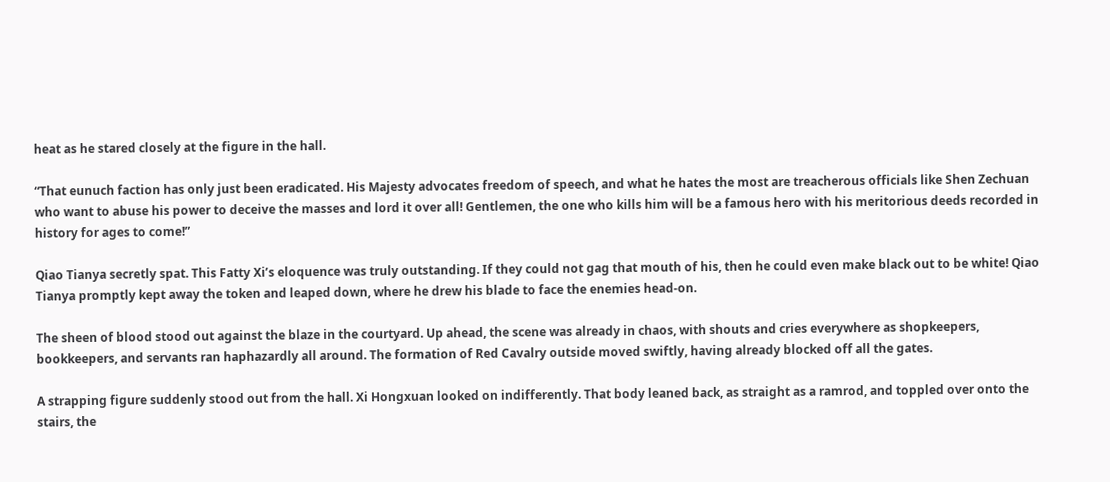heat as he stared closely at the figure in the hall.

“That eunuch faction has only just been eradicated. His Majesty advocates freedom of speech, and what he hates the most are treacherous officials like Shen Zechuan who want to abuse his power to deceive the masses and lord it over all! Gentlemen, the one who kills him will be a famous hero with his meritorious deeds recorded in history for ages to come!”

Qiao Tianya secretly spat. This Fatty Xi’s eloquence was truly outstanding. If they could not gag that mouth of his, then he could even make black out to be white! Qiao Tianya promptly kept away the token and leaped down, where he drew his blade to face the enemies head-on.

The sheen of blood stood out against the blaze in the courtyard. Up ahead, the scene was already in chaos, with shouts and cries everywhere as shopkeepers, bookkeepers, and servants ran haphazardly all around. The formation of Red Cavalry outside moved swiftly, having already blocked off all the gates.

A strapping figure suddenly stood out from the hall. Xi Hongxuan looked on indifferently. That body leaned back, as straight as a ramrod, and toppled over onto the stairs, the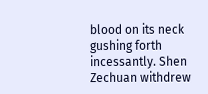blood on its neck gushing forth incessantly. Shen Zechuan withdrew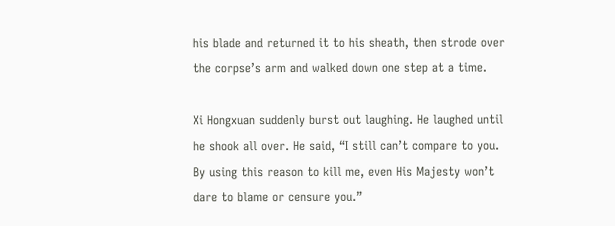his blade and returned it to his sheath, then strode over the corpse’s arm and walked down one step at a time.

Xi Hongxuan suddenly burst out laughing. He laughed until he shook all over. He said, “I still can’t compare to you. By using this reason to kill me, even His Majesty won’t dare to blame or censure you.”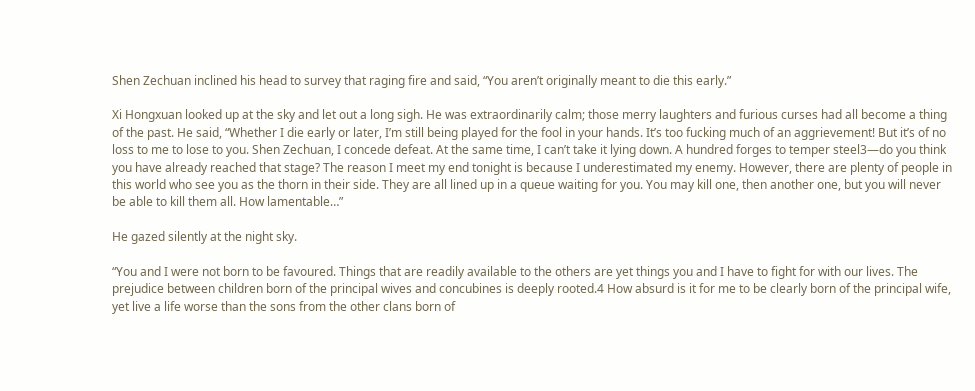Shen Zechuan inclined his head to survey that raging fire and said, “You aren’t originally meant to die this early.”

Xi Hongxuan looked up at the sky and let out a long sigh. He was extraordinarily calm; those merry laughters and furious curses had all become a thing of the past. He said, “Whether I die early or later, I’m still being played for the fool in your hands. It’s too fucking much of an aggrievement! But it’s of no loss to me to lose to you. Shen Zechuan, I concede defeat. At the same time, I can’t take it lying down. A hundred forges to temper steel3—do you think you have already reached that stage? The reason I meet my end tonight is because I underestimated my enemy. However, there are plenty of people in this world who see you as the thorn in their side. They are all lined up in a queue waiting for you. You may kill one, then another one, but you will never be able to kill them all. How lamentable…”

He gazed silently at the night sky.

“You and I were not born to be favoured. Things that are readily available to the others are yet things you and I have to fight for with our lives. The prejudice between children born of the principal wives and concubines is deeply rooted.4 How absurd is it for me to be clearly born of the principal wife, yet live a life worse than the sons from the other clans born of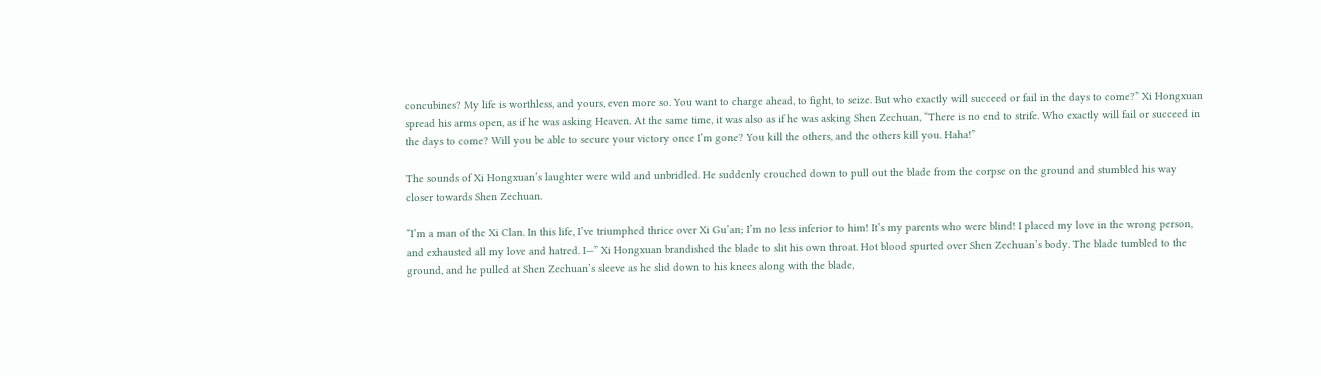concubines? My life is worthless, and yours, even more so. You want to charge ahead, to fight, to seize. But who exactly will succeed or fail in the days to come?” Xi Hongxuan spread his arms open, as if he was asking Heaven. At the same time, it was also as if he was asking Shen Zechuan, “There is no end to strife. Who exactly will fail or succeed in the days to come? Will you be able to secure your victory once I’m gone? You kill the others, and the others kill you. Haha!”

The sounds of Xi Hongxuan’s laughter were wild and unbridled. He suddenly crouched down to pull out the blade from the corpse on the ground and stumbled his way closer towards Shen Zechuan.

“I’m a man of the Xi Clan. In this life, I’ve triumphed thrice over Xi Gu’an; I’m no less inferior to him! It’s my parents who were blind! I placed my love in the wrong person, and exhausted all my love and hatred. I—” Xi Hongxuan brandished the blade to slit his own throat. Hot blood spurted over Shen Zechuan’s body. The blade tumbled to the ground, and he pulled at Shen Zechuan’s sleeve as he slid down to his knees along with the blade,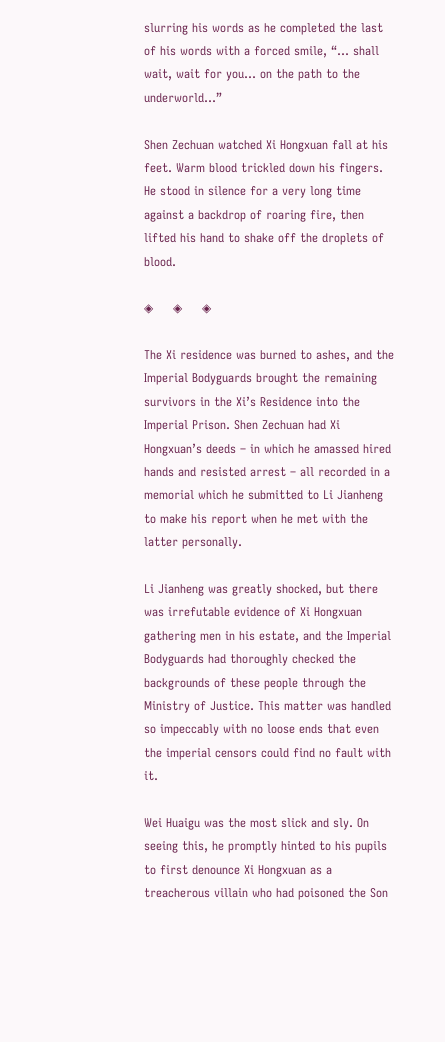slurring his words as he completed the last of his words with a forced smile, “… shall wait, wait for you… on the path to the underworld…”

Shen Zechuan watched Xi Hongxuan fall at his feet. Warm blood trickled down his fingers. He stood in silence for a very long time against a backdrop of roaring fire, then lifted his hand to shake off the droplets of blood.

◈     ◈     ◈

The Xi residence was burned to ashes, and the Imperial Bodyguards brought the remaining survivors in the Xi’s Residence into the Imperial Prison. Shen Zechuan had Xi Hongxuan’s deeds – in which he amassed hired hands and resisted arrest – all recorded in a memorial which he submitted to Li Jianheng to make his report when he met with the latter personally.

Li Jianheng was greatly shocked, but there was irrefutable evidence of Xi Hongxuan gathering men in his estate, and the Imperial Bodyguards had thoroughly checked the backgrounds of these people through the Ministry of Justice. This matter was handled so impeccably with no loose ends that even the imperial censors could find no fault with it.

Wei Huaigu was the most slick and sly. On seeing this, he promptly hinted to his pupils to first denounce Xi Hongxuan as a treacherous villain who had poisoned the Son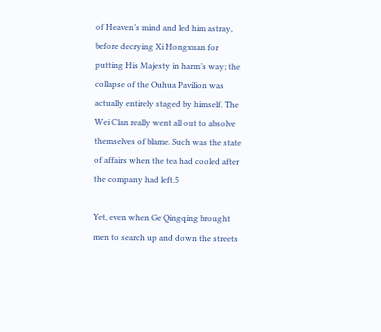of Heaven’s mind and led him astray, before decrying Xi Hongxuan for putting His Majesty in harm’s way; the collapse of the Ouhua Pavilion was actually entirely staged by himself. The Wei Clan really went all out to absolve themselves of blame. Such was the state of affairs when the tea had cooled after the company had left.5

Yet, even when Ge Qingqing brought men to search up and down the streets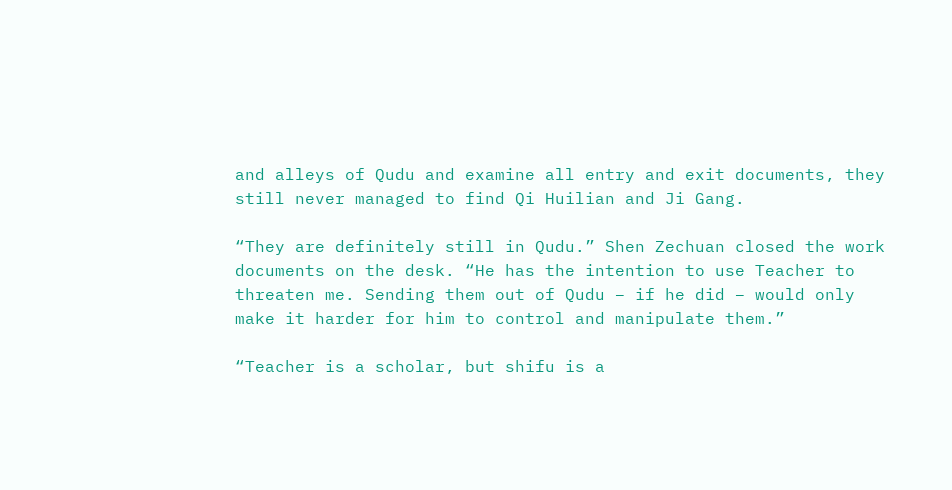and alleys of Qudu and examine all entry and exit documents, they still never managed to find Qi Huilian and Ji Gang.

“They are definitely still in Qudu.” Shen Zechuan closed the work documents on the desk. “He has the intention to use Teacher to threaten me. Sending them out of Qudu – if he did – would only make it harder for him to control and manipulate them.”

“Teacher is a scholar, but shifu is a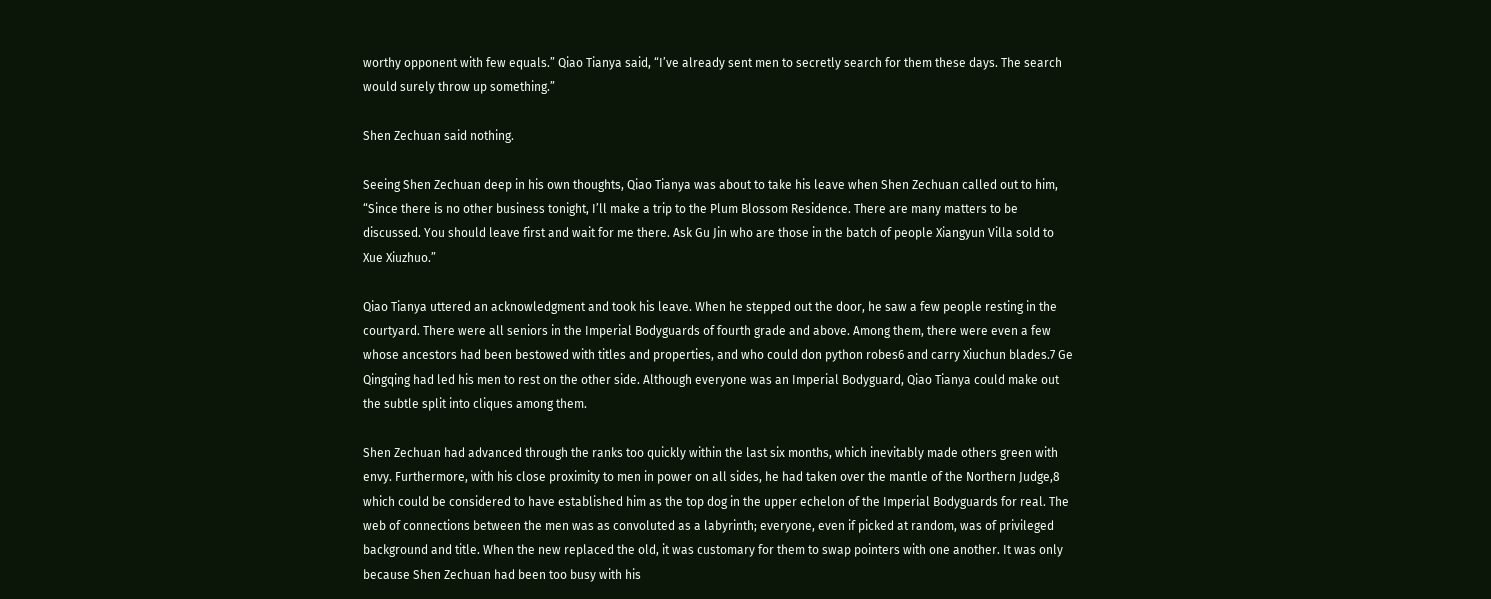worthy opponent with few equals.” Qiao Tianya said, “I’ve already sent men to secretly search for them these days. The search would surely throw up something.”

Shen Zechuan said nothing.

Seeing Shen Zechuan deep in his own thoughts, Qiao Tianya was about to take his leave when Shen Zechuan called out to him, “Since there is no other business tonight, I’ll make a trip to the Plum Blossom Residence. There are many matters to be discussed. You should leave first and wait for me there. Ask Gu Jin who are those in the batch of people Xiangyun Villa sold to Xue Xiuzhuo.”

Qiao Tianya uttered an acknowledgment and took his leave. When he stepped out the door, he saw a few people resting in the courtyard. There were all seniors in the Imperial Bodyguards of fourth grade and above. Among them, there were even a few whose ancestors had been bestowed with titles and properties, and who could don python robes6 and carry Xiuchun blades.7 Ge Qingqing had led his men to rest on the other side. Although everyone was an Imperial Bodyguard, Qiao Tianya could make out the subtle split into cliques among them.

Shen Zechuan had advanced through the ranks too quickly within the last six months, which inevitably made others green with envy. Furthermore, with his close proximity to men in power on all sides, he had taken over the mantle of the Northern Judge,8 which could be considered to have established him as the top dog in the upper echelon of the Imperial Bodyguards for real. The web of connections between the men was as convoluted as a labyrinth; everyone, even if picked at random, was of privileged background and title. When the new replaced the old, it was customary for them to swap pointers with one another. It was only because Shen Zechuan had been too busy with his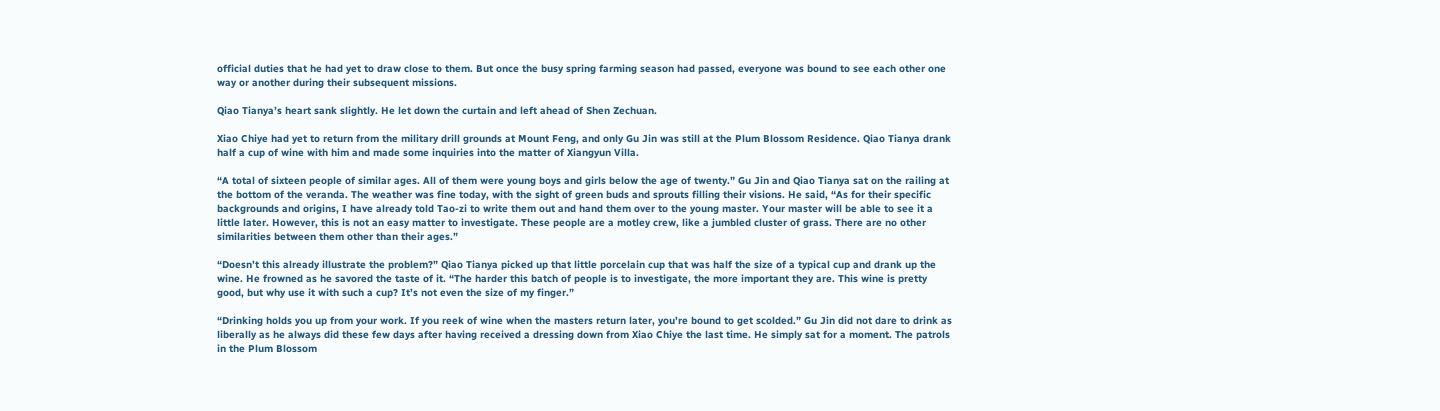official duties that he had yet to draw close to them. But once the busy spring farming season had passed, everyone was bound to see each other one way or another during their subsequent missions.

Qiao Tianya’s heart sank slightly. He let down the curtain and left ahead of Shen Zechuan.

Xiao Chiye had yet to return from the military drill grounds at Mount Feng, and only Gu Jin was still at the Plum Blossom Residence. Qiao Tianya drank half a cup of wine with him and made some inquiries into the matter of Xiangyun Villa.

“A total of sixteen people of similar ages. All of them were young boys and girls below the age of twenty.” Gu Jin and Qiao Tianya sat on the railing at the bottom of the veranda. The weather was fine today, with the sight of green buds and sprouts filling their visions. He said, “As for their specific backgrounds and origins, I have already told Tao-zi to write them out and hand them over to the young master. Your master will be able to see it a little later. However, this is not an easy matter to investigate. These people are a motley crew, like a jumbled cluster of grass. There are no other similarities between them other than their ages.”

“Doesn’t this already illustrate the problem?” Qiao Tianya picked up that little porcelain cup that was half the size of a typical cup and drank up the wine. He frowned as he savored the taste of it. “The harder this batch of people is to investigate, the more important they are. This wine is pretty good, but why use it with such a cup? It’s not even the size of my finger.”

“Drinking holds you up from your work. If you reek of wine when the masters return later, you’re bound to get scolded.” Gu Jin did not dare to drink as liberally as he always did these few days after having received a dressing down from Xiao Chiye the last time. He simply sat for a moment. The patrols in the Plum Blossom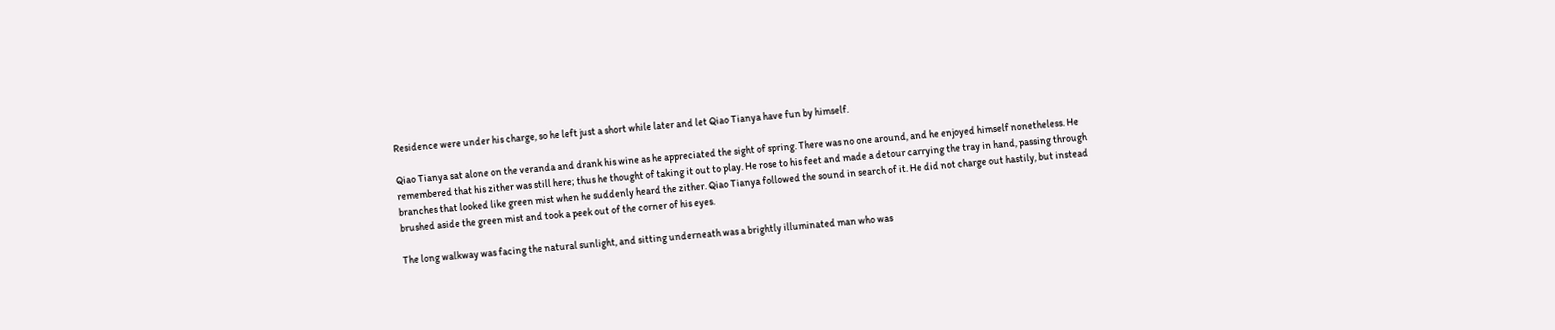Residence were under his charge, so he left just a short while later and let Qiao Tianya have fun by himself.

Qiao Tianya sat alone on the veranda and drank his wine as he appreciated the sight of spring. There was no one around, and he enjoyed himself nonetheless. He remembered that his zither was still here; thus he thought of taking it out to play. He rose to his feet and made a detour carrying the tray in hand, passing through branches that looked like green mist when he suddenly heard the zither. Qiao Tianya followed the sound in search of it. He did not charge out hastily, but instead brushed aside the green mist and took a peek out of the corner of his eyes.

The long walkway was facing the natural sunlight, and sitting underneath was a brightly illuminated man who was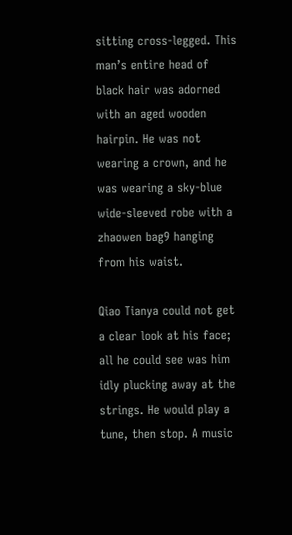sitting cross-legged. This man’s entire head of black hair was adorned with an aged wooden hairpin. He was not wearing a crown, and he was wearing a sky-blue wide-sleeved robe with a zhaowen bag9 hanging from his waist.

Qiao Tianya could not get a clear look at his face; all he could see was him idly plucking away at the strings. He would play a tune, then stop. A music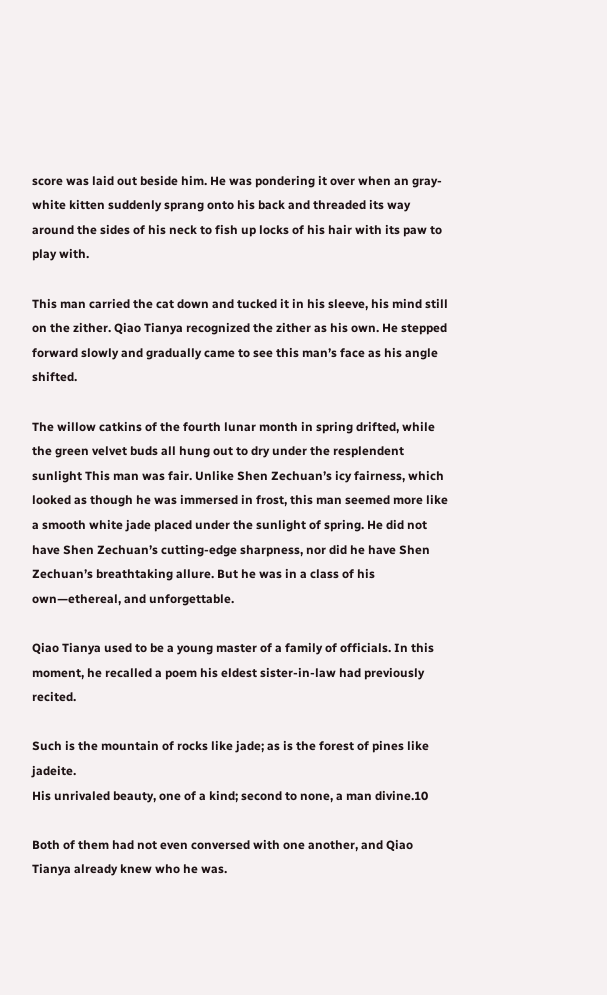score was laid out beside him. He was pondering it over when an gray-white kitten suddenly sprang onto his back and threaded its way around the sides of his neck to fish up locks of his hair with its paw to play with.

This man carried the cat down and tucked it in his sleeve, his mind still on the zither. Qiao Tianya recognized the zither as his own. He stepped forward slowly and gradually came to see this man’s face as his angle shifted.

The willow catkins of the fourth lunar month in spring drifted, while the green velvet buds all hung out to dry under the resplendent sunlight This man was fair. Unlike Shen Zechuan’s icy fairness, which looked as though he was immersed in frost, this man seemed more like a smooth white jade placed under the sunlight of spring. He did not have Shen Zechuan’s cutting-edge sharpness, nor did he have Shen Zechuan’s breathtaking allure. But he was in a class of his own—ethereal, and unforgettable.

Qiao Tianya used to be a young master of a family of officials. In this moment, he recalled a poem his eldest sister-in-law had previously recited.

Such is the mountain of rocks like jade; as is the forest of pines like jadeite.
His unrivaled beauty, one of a kind; second to none, a man divine.10

Both of them had not even conversed with one another, and Qiao Tianya already knew who he was.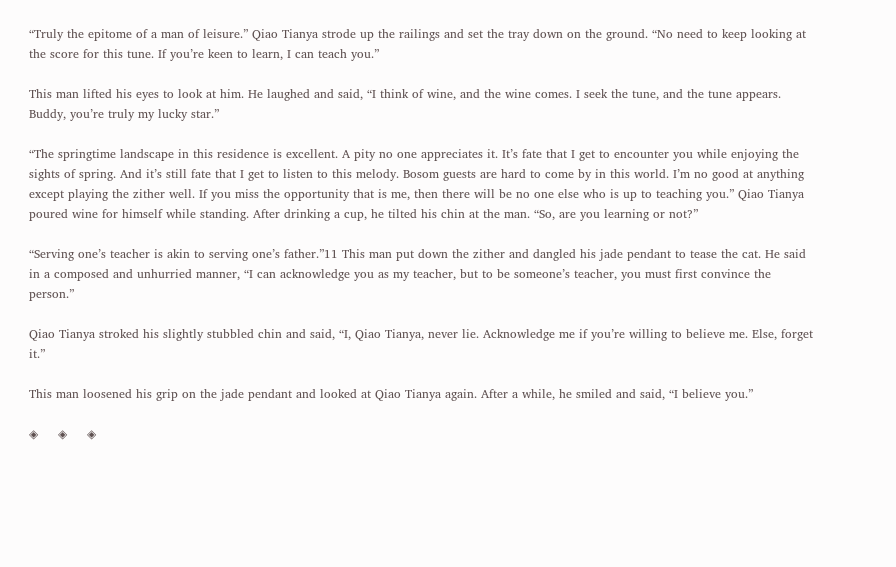“Truly the epitome of a man of leisure.” Qiao Tianya strode up the railings and set the tray down on the ground. “No need to keep looking at the score for this tune. If you’re keen to learn, I can teach you.”

This man lifted his eyes to look at him. He laughed and said, “I think of wine, and the wine comes. I seek the tune, and the tune appears. Buddy, you’re truly my lucky star.”

“The springtime landscape in this residence is excellent. A pity no one appreciates it. It’s fate that I get to encounter you while enjoying the sights of spring. And it’s still fate that I get to listen to this melody. Bosom guests are hard to come by in this world. I’m no good at anything except playing the zither well. If you miss the opportunity that is me, then there will be no one else who is up to teaching you.” Qiao Tianya poured wine for himself while standing. After drinking a cup, he tilted his chin at the man. “So, are you learning or not?”

“Serving one’s teacher is akin to serving one’s father.”11 This man put down the zither and dangled his jade pendant to tease the cat. He said in a composed and unhurried manner, “I can acknowledge you as my teacher, but to be someone’s teacher, you must first convince the person.”

Qiao Tianya stroked his slightly stubbled chin and said, “I, Qiao Tianya, never lie. Acknowledge me if you’re willing to believe me. Else, forget it.”

This man loosened his grip on the jade pendant and looked at Qiao Tianya again. After a while, he smiled and said, “I believe you.”

◈     ◈     ◈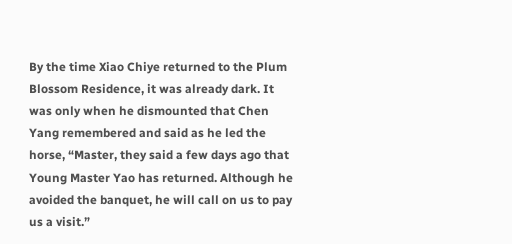By the time Xiao Chiye returned to the Plum Blossom Residence, it was already dark. It was only when he dismounted that Chen Yang remembered and said as he led the horse, “Master, they said a few days ago that Young Master Yao has returned. Although he avoided the banquet, he will call on us to pay us a visit.”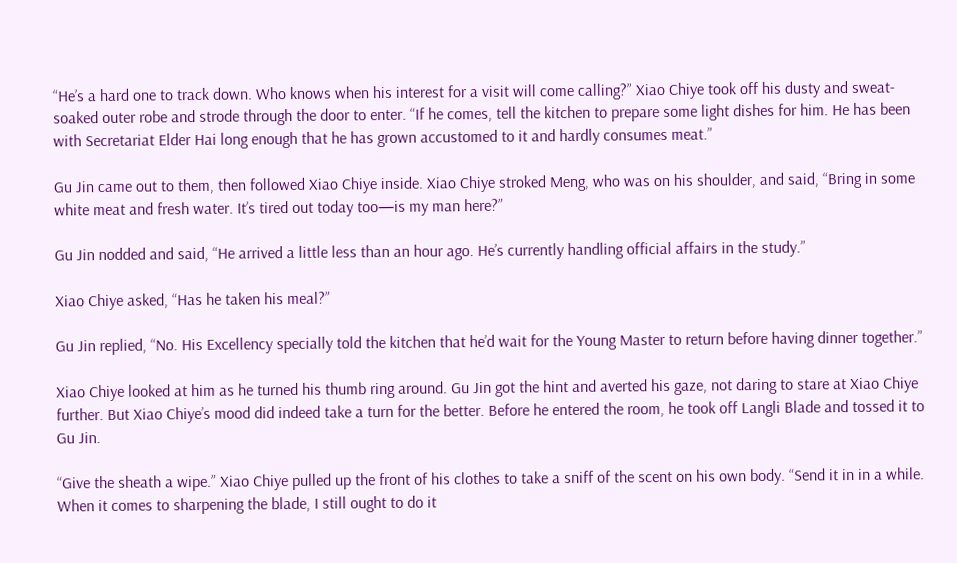“He’s a hard one to track down. Who knows when his interest for a visit will come calling?” Xiao Chiye took off his dusty and sweat-soaked outer robe and strode through the door to enter. “If he comes, tell the kitchen to prepare some light dishes for him. He has been with Secretariat Elder Hai long enough that he has grown accustomed to it and hardly consumes meat.”

Gu Jin came out to them, then followed Xiao Chiye inside. Xiao Chiye stroked Meng, who was on his shoulder, and said, “Bring in some white meat and fresh water. It’s tired out today too—is my man here?”

Gu Jin nodded and said, “He arrived a little less than an hour ago. He’s currently handling official affairs in the study.”

Xiao Chiye asked, “Has he taken his meal?”

Gu Jin replied, “No. His Excellency specially told the kitchen that he’d wait for the Young Master to return before having dinner together.”

Xiao Chiye looked at him as he turned his thumb ring around. Gu Jin got the hint and averted his gaze, not daring to stare at Xiao Chiye further. But Xiao Chiye’s mood did indeed take a turn for the better. Before he entered the room, he took off Langli Blade and tossed it to Gu Jin.

“Give the sheath a wipe.” Xiao Chiye pulled up the front of his clothes to take a sniff of the scent on his own body. “Send it in in a while. When it comes to sharpening the blade, I still ought to do it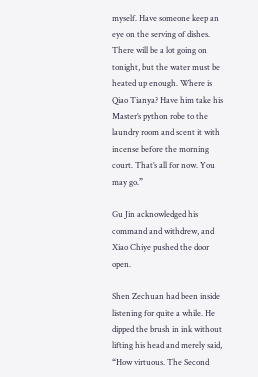myself. Have someone keep an eye on the serving of dishes. There will be a lot going on tonight, but the water must be heated up enough. Where is Qiao Tianya? Have him take his Master’s python robe to the laundry room and scent it with incense before the morning court. That’s all for now. You may go.”

Gu Jin acknowledged his command and withdrew, and Xiao Chiye pushed the door open.

Shen Zechuan had been inside listening for quite a while. He dipped the brush in ink without lifting his head and merely said, “How virtuous. The Second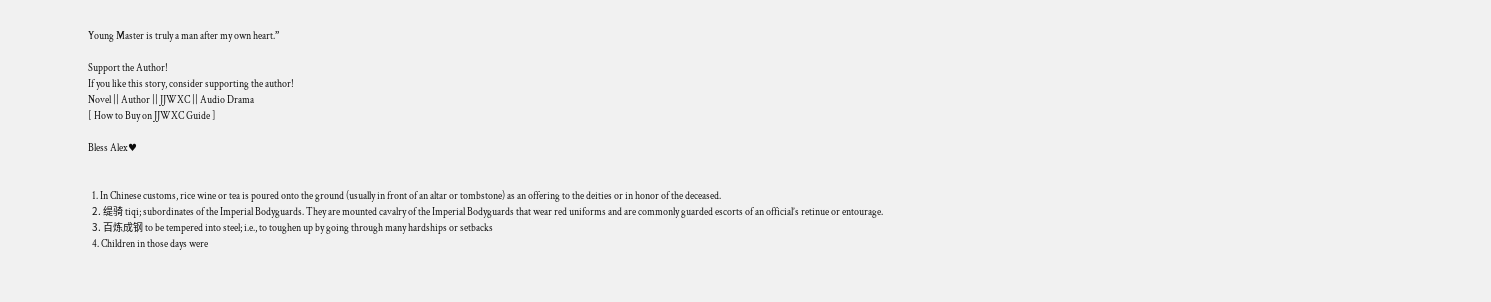Young Master is truly a man after my own heart.”

Support the Author!
If you like this story, consider supporting the author!
Novel || Author || JJWXC || Audio Drama
[ How to Buy on JJWXC Guide ]

Bless Alex♥


  1. In Chinese customs, rice wine or tea is poured onto the ground (usually in front of an altar or tombstone) as an offering to the deities or in honor of the deceased.
  2. 缇骑 tiqi; subordinates of the Imperial Bodyguards. They are mounted cavalry of the Imperial Bodyguards that wear red uniforms and are commonly guarded escorts of an official’s retinue or entourage.
  3. 百炼成钢 to be tempered into steel; i.e., to toughen up by going through many hardships or setbacks
  4. Children in those days were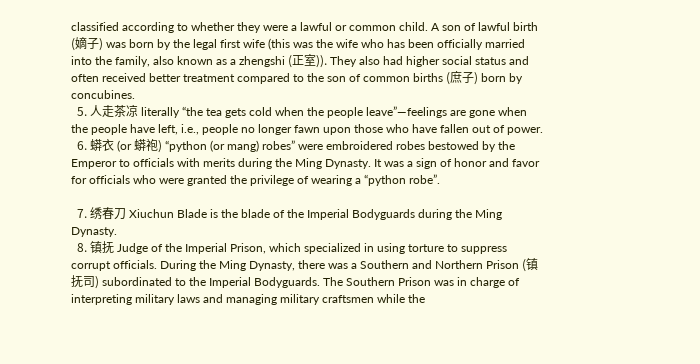classified according to whether they were a lawful or common child. A son of lawful birth (嫡子) was born by the legal first wife (this was the wife who has been officially married into the family, also known as a zhengshi (正室)). They also had higher social status and often received better treatment compared to the son of common births (庶子) born by concubines.
  5. 人走茶凉 literally “the tea gets cold when the people leave”—feelings are gone when the people have left, i.e., people no longer fawn upon those who have fallen out of power.
  6. 蟒衣 (or 蟒袍) “python (or mang) robes” were embroidered robes bestowed by the Emperor to officials with merits during the Ming Dynasty. It was a sign of honor and favor for officials who were granted the privilege of wearing a “python robe”.

  7. 绣春刀 Xiuchun Blade is the blade of the Imperial Bodyguards during the Ming Dynasty.
  8. 镇抚 Judge of the Imperial Prison, which specialized in using torture to suppress corrupt officials. During the Ming Dynasty, there was a Southern and Northern Prison (镇抚司) subordinated to the Imperial Bodyguards. The Southern Prison was in charge of interpreting military laws and managing military craftsmen while the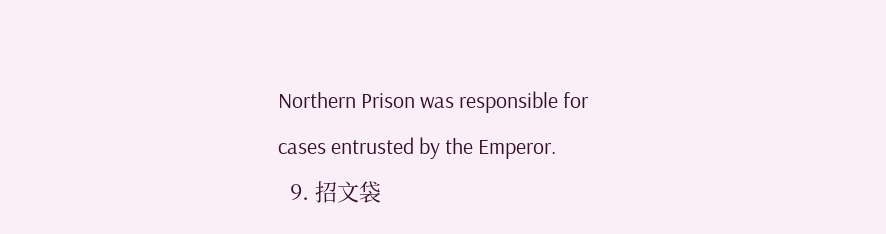Northern Prison was responsible for cases entrusted by the Emperor.
  9. 招文袋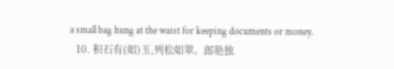a small bag hung at the waist for keeping documents or money.
  10. 积石有(如)玉,列松如翠。郎艳独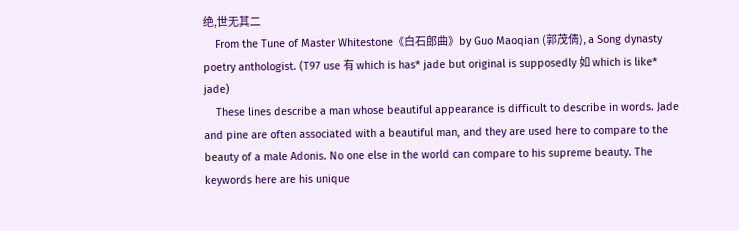绝,世无其二
    From the Tune of Master Whitestone《白石郎曲》by Guo Maoqian (郭茂倩), a Song dynasty poetry anthologist. (T97 use 有 which is has* jade but original is supposedly 如 which is like* jade)
    These lines describe a man whose beautiful appearance is difficult to describe in words. Jade and pine are often associated with a beautiful man, and they are used here to compare to the beauty of a male Adonis. No one else in the world can compare to his supreme beauty. The keywords here are his unique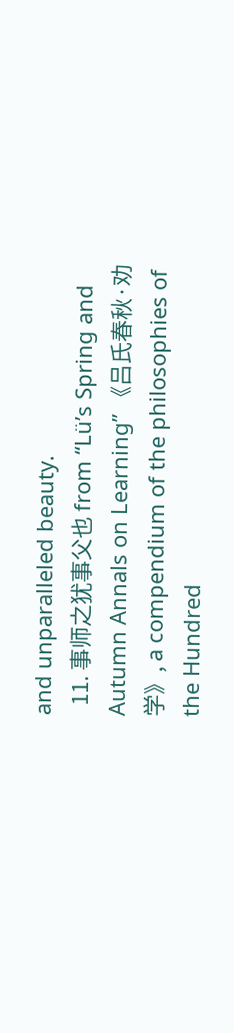and unparalleled beauty.
  11. 事师之犹事父也 from “Lü’s Spring and Autumn Annals on Learning” 《吕氏春秋·劝学》, a compendium of the philosophies of the Hundred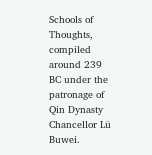Schools of Thoughts, compiled around 239 BC under the patronage of Qin Dynasty Chancellor Lü Buwei.